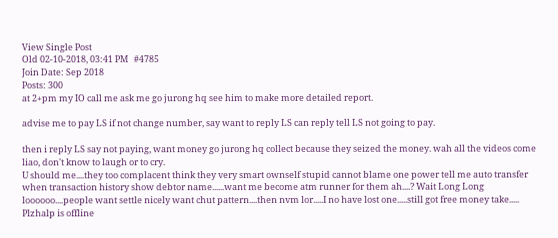View Single Post
Old 02-10-2018, 03:41 PM   #4785
Join Date: Sep 2018
Posts: 300
at 2+pm my IO call me ask me go jurong hq see him to make more detailed report.

advise me to pay LS if not change number, say want to reply LS can reply tell LS not going to pay.

then i reply LS say not paying, want money go jurong hq collect because they seized the money. wah all the videos come liao, don't know to laugh or to cry.
U should me....they too complacent think they very smart ownself stupid cannot blame one power tell me auto transfer when transaction history show debtor name......want me become atm runner for them ah....? Wait Long Long loooooo....people want settle nicely want chut pattern....then nvm lor.....I no have lost one.....still got free money take.....
Plzhalp is offline